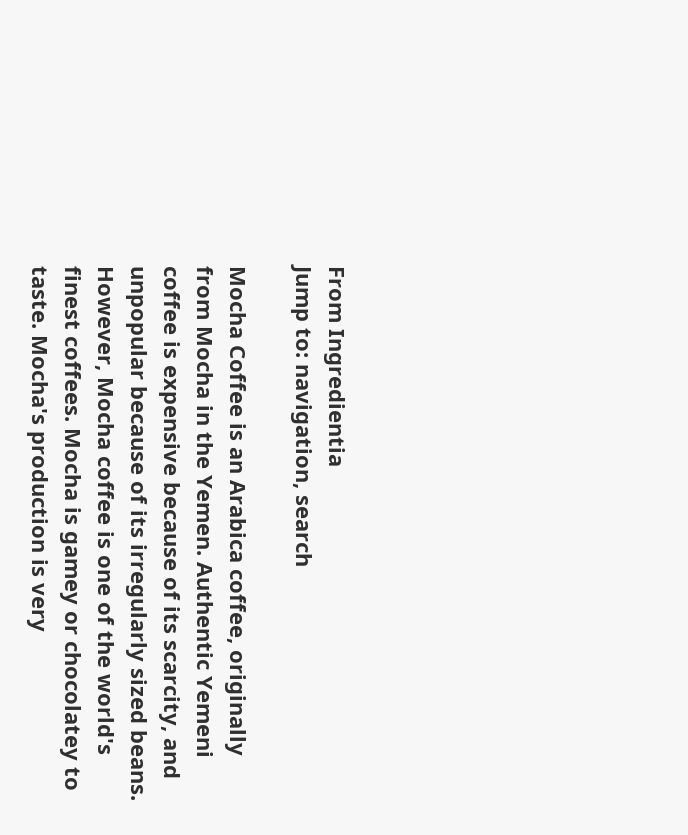From Ingredientia
Jump to: navigation, search

Mocha Coffee is an Arabica coffee, originally from Mocha in the Yemen. Authentic Yemeni coffee is expensive because of its scarcity, and unpopular because of its irregularly sized beans. However, Mocha coffee is one of the world's finest coffees. Mocha is gamey or chocolatey to taste. Mocha's production is very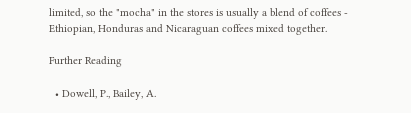limited, so the "mocha" in the stores is usually a blend of coffees - Ethiopian, Honduras and Nicaraguan coffees mixed together.

Further Reading

  • Dowell, P., Bailey, A.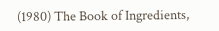(1980) The Book of Ingredients,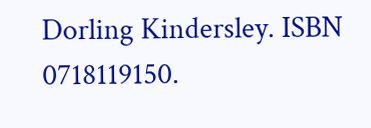Dorling Kindersley. ISBN 0718119150.